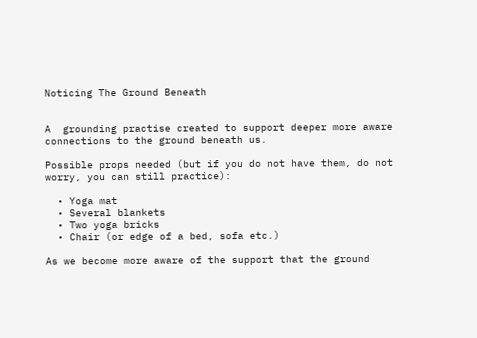Noticing The Ground Beneath


A  grounding practise created to support deeper more aware connections to the ground beneath us.

Possible props needed (but if you do not have them, do not worry, you can still practice):

  • Yoga mat
  • Several blankets
  • Two yoga bricks
  • Chair (or edge of a bed, sofa etc.)

As we become more aware of the support that the ground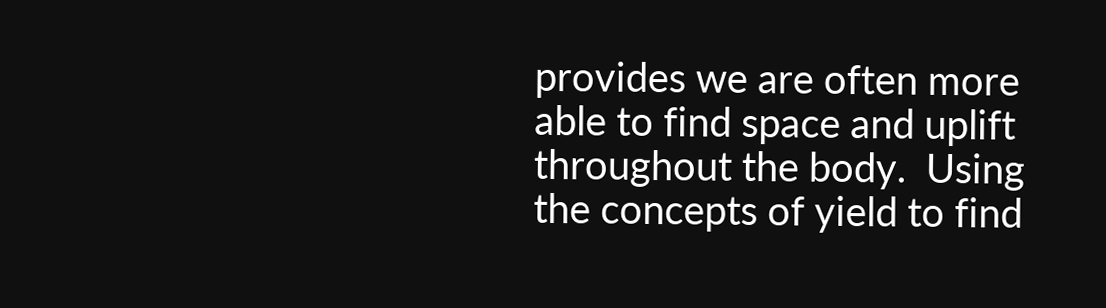provides we are often more able to find space and uplift throughout the body.  Using the concepts of yield to find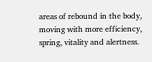areas of rebound in the body, moving with more efficiency, spring, vitality and alertness.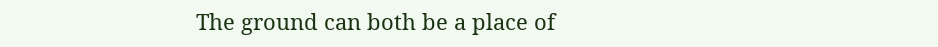The ground can both be a place of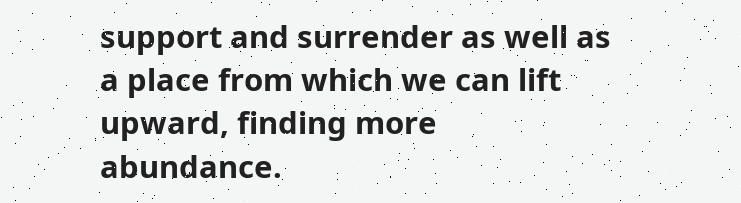support and surrender as well as a place from which we can lift upward, finding more abundance.